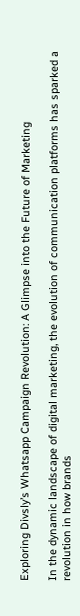Exploring Divsly’s Whatsapp Campaign Revolution: A Glimpse into the Future of Marketing

In the dynamic landscape of digital marketing, the evolution of communication platforms has sparked a revolution in how brands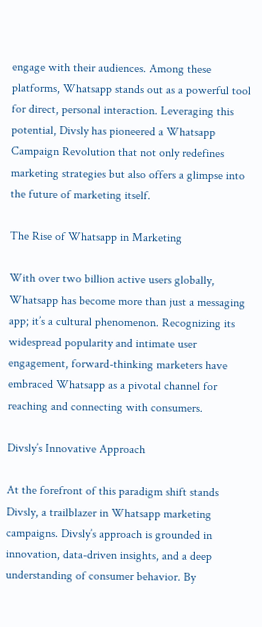engage with their audiences. Among these platforms, Whatsapp stands out as a powerful tool for direct, personal interaction. Leveraging this potential, Divsly has pioneered a Whatsapp Campaign Revolution that not only redefines marketing strategies but also offers a glimpse into the future of marketing itself.

The Rise of Whatsapp in Marketing

With over two billion active users globally, Whatsapp has become more than just a messaging app; it’s a cultural phenomenon. Recognizing its widespread popularity and intimate user engagement, forward-thinking marketers have embraced Whatsapp as a pivotal channel for reaching and connecting with consumers.

Divsly’s Innovative Approach

At the forefront of this paradigm shift stands Divsly, a trailblazer in Whatsapp marketing campaigns. Divsly’s approach is grounded in innovation, data-driven insights, and a deep understanding of consumer behavior. By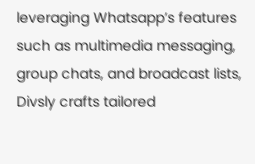leveraging Whatsapp’s features such as multimedia messaging, group chats, and broadcast lists, Divsly crafts tailored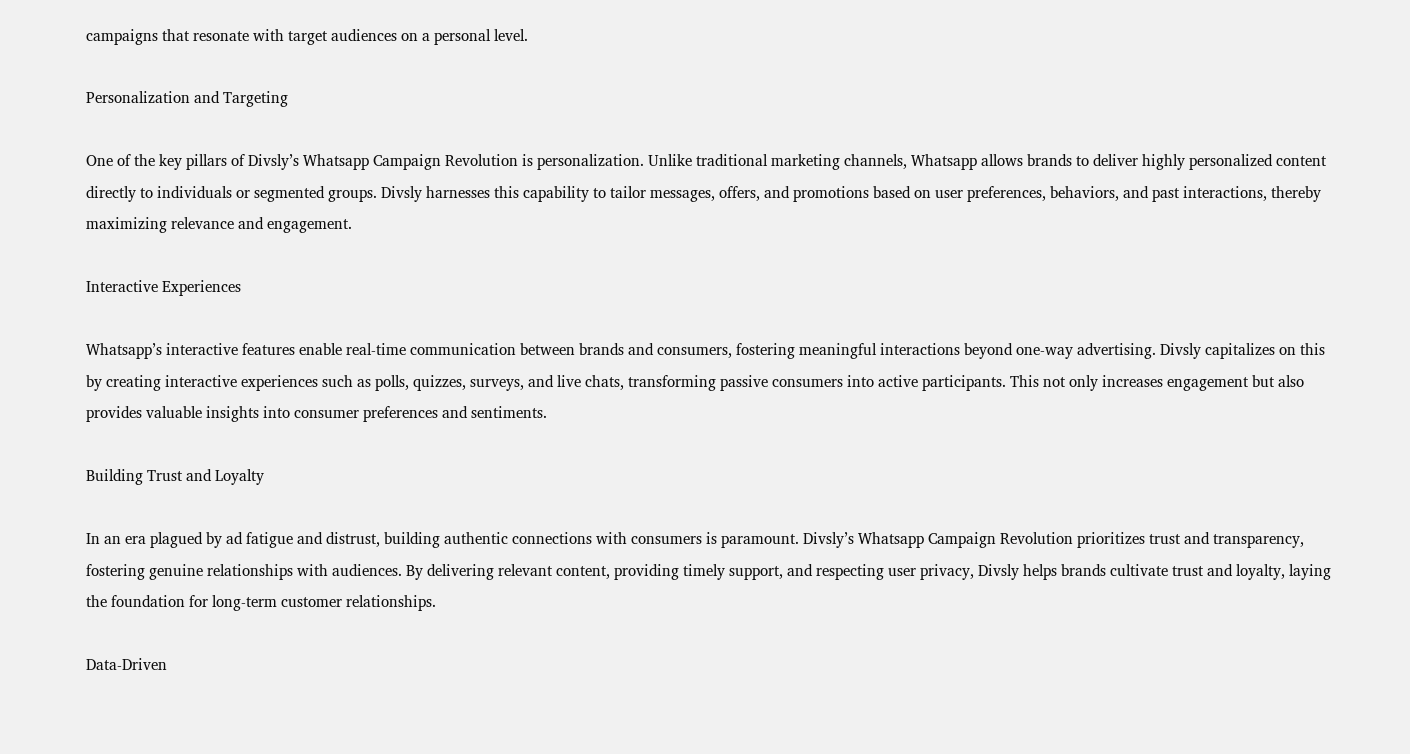campaigns that resonate with target audiences on a personal level.

Personalization and Targeting

One of the key pillars of Divsly’s Whatsapp Campaign Revolution is personalization. Unlike traditional marketing channels, Whatsapp allows brands to deliver highly personalized content directly to individuals or segmented groups. Divsly harnesses this capability to tailor messages, offers, and promotions based on user preferences, behaviors, and past interactions, thereby maximizing relevance and engagement.

Interactive Experiences

Whatsapp’s interactive features enable real-time communication between brands and consumers, fostering meaningful interactions beyond one-way advertising. Divsly capitalizes on this by creating interactive experiences such as polls, quizzes, surveys, and live chats, transforming passive consumers into active participants. This not only increases engagement but also provides valuable insights into consumer preferences and sentiments.

Building Trust and Loyalty

In an era plagued by ad fatigue and distrust, building authentic connections with consumers is paramount. Divsly’s Whatsapp Campaign Revolution prioritizes trust and transparency, fostering genuine relationships with audiences. By delivering relevant content, providing timely support, and respecting user privacy, Divsly helps brands cultivate trust and loyalty, laying the foundation for long-term customer relationships.

Data-Driven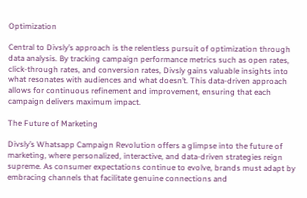Optimization

Central to Divsly’s approach is the relentless pursuit of optimization through data analysis. By tracking campaign performance metrics such as open rates, click-through rates, and conversion rates, Divsly gains valuable insights into what resonates with audiences and what doesn’t. This data-driven approach allows for continuous refinement and improvement, ensuring that each campaign delivers maximum impact.

The Future of Marketing

Divsly’s Whatsapp Campaign Revolution offers a glimpse into the future of marketing, where personalized, interactive, and data-driven strategies reign supreme. As consumer expectations continue to evolve, brands must adapt by embracing channels that facilitate genuine connections and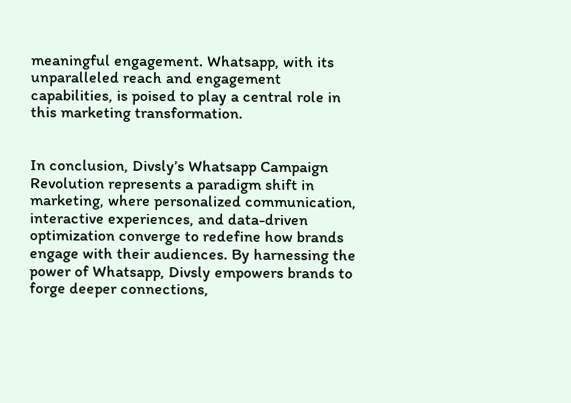meaningful engagement. Whatsapp, with its unparalleled reach and engagement capabilities, is poised to play a central role in this marketing transformation.


In conclusion, Divsly’s Whatsapp Campaign Revolution represents a paradigm shift in marketing, where personalized communication, interactive experiences, and data-driven optimization converge to redefine how brands engage with their audiences. By harnessing the power of Whatsapp, Divsly empowers brands to forge deeper connections,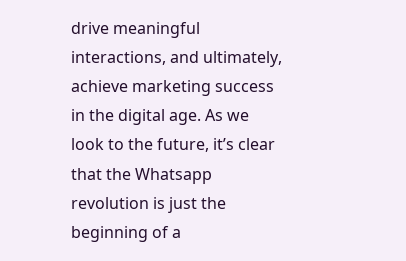drive meaningful interactions, and ultimately, achieve marketing success in the digital age. As we look to the future, it’s clear that the Whatsapp revolution is just the beginning of a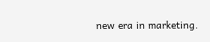new era in marketing.